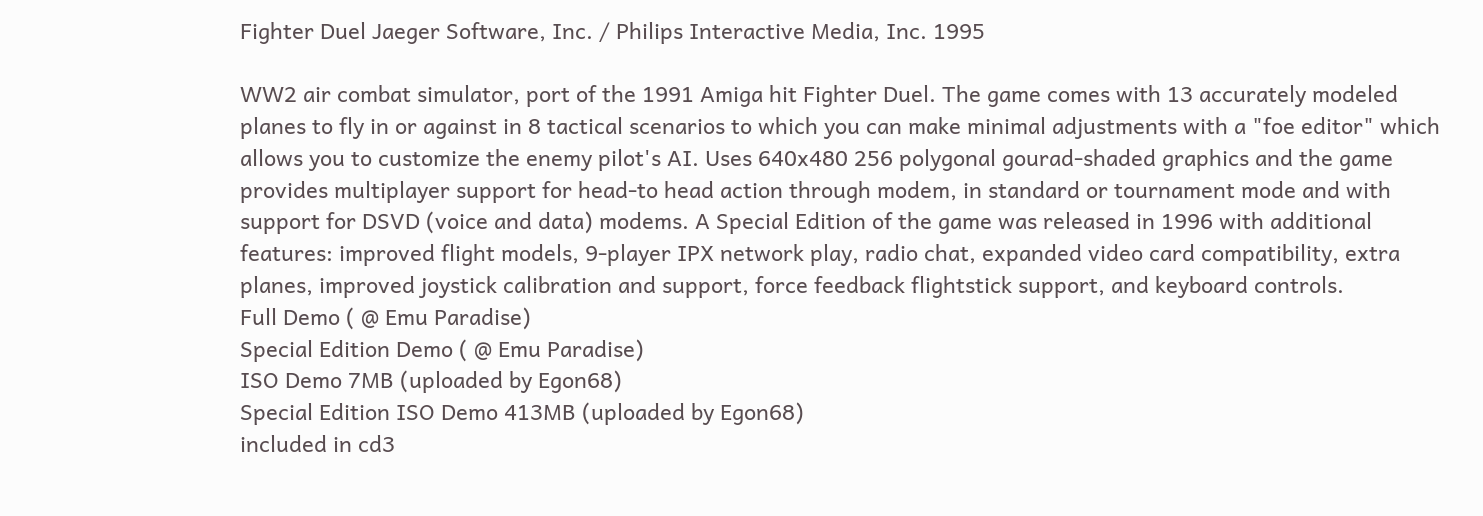Fighter Duel Jaeger Software, Inc. / Philips Interactive Media, Inc. 1995

WW2 air combat simulator, port of the 1991 Amiga hit Fighter Duel. The game comes with 13 accurately modeled planes to fly in or against in 8 tactical scenarios to which you can make minimal adjustments with a "foe editor" which allows you to customize the enemy pilot's AI. Uses 640x480 256 polygonal gourad-shaded graphics and the game provides multiplayer support for head-to head action through modem, in standard or tournament mode and with support for DSVD (voice and data) modems. A Special Edition of the game was released in 1996 with additional features: improved flight models, 9-player IPX network play, radio chat, expanded video card compatibility, extra planes, improved joystick calibration and support, force feedback flightstick support, and keyboard controls.
Full Demo ( @ Emu Paradise)
Special Edition Demo ( @ Emu Paradise)
ISO Demo 7MB (uploaded by Egon68)
Special Edition ISO Demo 413MB (uploaded by Egon68)
included in cd3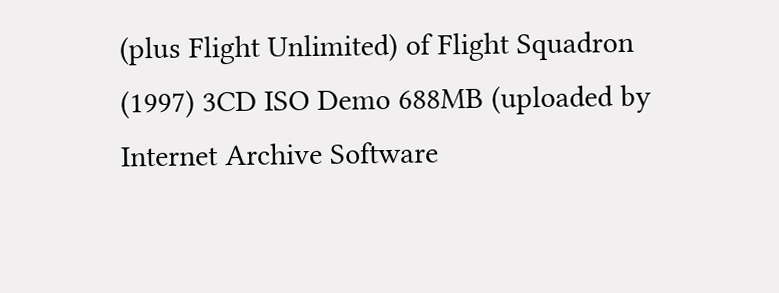(plus Flight Unlimited) of Flight Squadron (1997) 3CD ISO Demo 688MB (uploaded by Internet Archive Software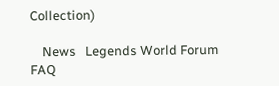Collection)

    News   Legends World Forum     FAQ